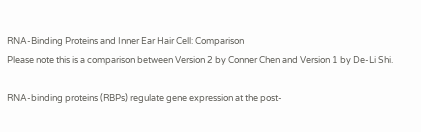RNA-Binding Proteins and Inner Ear Hair Cell: Comparison
Please note this is a comparison between Version 2 by Conner Chen and Version 1 by De-Li Shi.

RNA-binding proteins (RBPs) regulate gene expression at the post-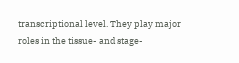transcriptional level. They play major roles in the tissue- and stage-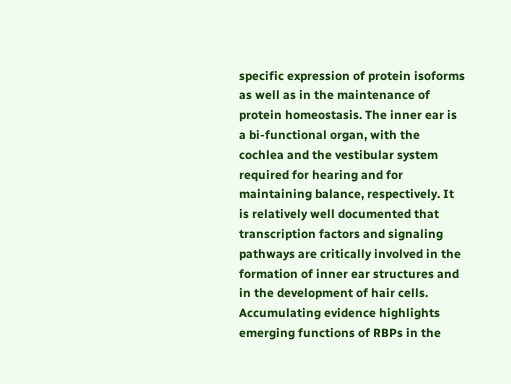specific expression of protein isoforms as well as in the maintenance of protein homeostasis. The inner ear is a bi-functional organ, with the cochlea and the vestibular system required for hearing and for maintaining balance, respectively. It is relatively well documented that transcription factors and signaling pathways are critically involved in the formation of inner ear structures and in the development of hair cells. Accumulating evidence highlights emerging functions of RBPs in the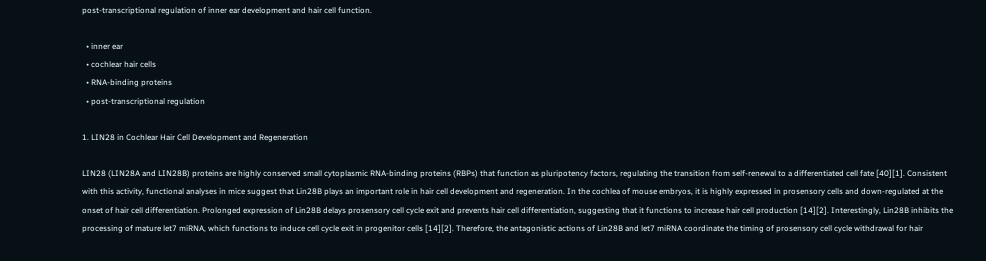post-transcriptional regulation of inner ear development and hair cell function.

  • inner ear
  • cochlear hair cells
  • RNA-binding proteins
  • post-transcriptional regulation

1. LIN28 in Cochlear Hair Cell Development and Regeneration

LIN28 (LIN28A and LIN28B) proteins are highly conserved small cytoplasmic RNA-binding proteins (RBPs) that function as pluripotency factors, regulating the transition from self-renewal to a differentiated cell fate [40][1]. Consistent with this activity, functional analyses in mice suggest that Lin28B plays an important role in hair cell development and regeneration. In the cochlea of mouse embryos, it is highly expressed in prosensory cells and down-regulated at the onset of hair cell differentiation. Prolonged expression of Lin28B delays prosensory cell cycle exit and prevents hair cell differentiation, suggesting that it functions to increase hair cell production [14][2]. Interestingly, Lin28B inhibits the processing of mature let7 miRNA, which functions to induce cell cycle exit in progenitor cells [14][2]. Therefore, the antagonistic actions of Lin28B and let7 miRNA coordinate the timing of prosensory cell cycle withdrawal for hair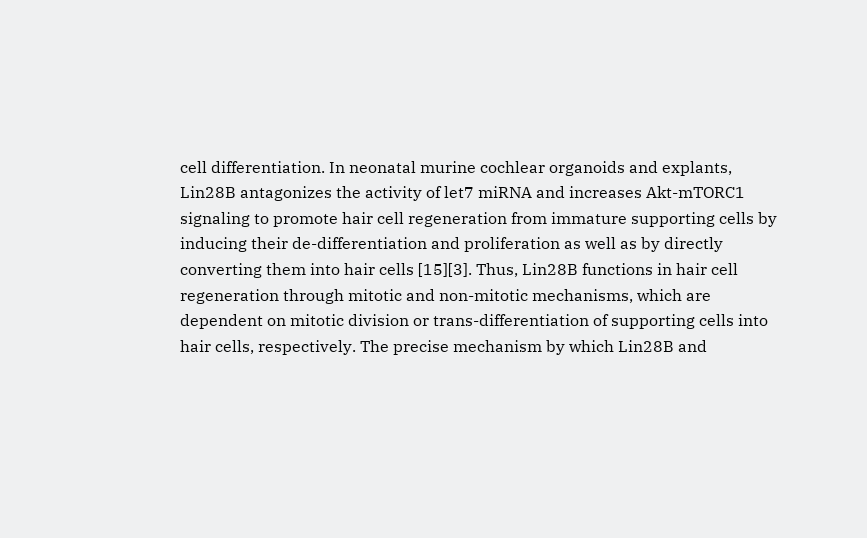cell differentiation. In neonatal murine cochlear organoids and explants, Lin28B antagonizes the activity of let7 miRNA and increases Akt-mTORC1 signaling to promote hair cell regeneration from immature supporting cells by inducing their de-differentiation and proliferation as well as by directly converting them into hair cells [15][3]. Thus, Lin28B functions in hair cell regeneration through mitotic and non-mitotic mechanisms, which are dependent on mitotic division or trans-differentiation of supporting cells into hair cells, respectively. The precise mechanism by which Lin28B and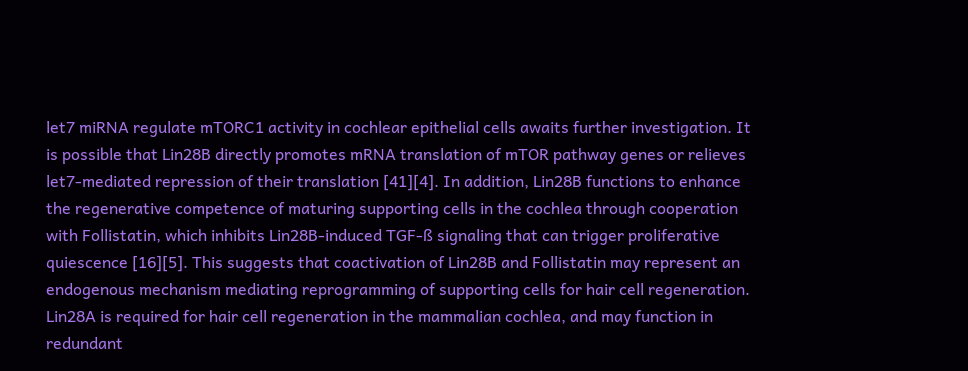let7 miRNA regulate mTORC1 activity in cochlear epithelial cells awaits further investigation. It is possible that Lin28B directly promotes mRNA translation of mTOR pathway genes or relieves let7-mediated repression of their translation [41][4]. In addition, Lin28B functions to enhance the regenerative competence of maturing supporting cells in the cochlea through cooperation with Follistatin, which inhibits Lin28B-induced TGF-ß signaling that can trigger proliferative quiescence [16][5]. This suggests that coactivation of Lin28B and Follistatin may represent an endogenous mechanism mediating reprogramming of supporting cells for hair cell regeneration.
Lin28A is required for hair cell regeneration in the mammalian cochlea, and may function in redundant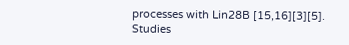processes with Lin28B [15,16][3][5]. Studies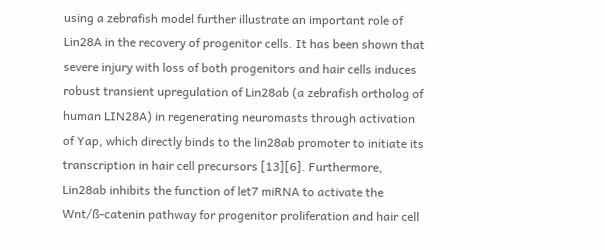using a zebrafish model further illustrate an important role of Lin28A in the recovery of progenitor cells. It has been shown that severe injury with loss of both progenitors and hair cells induces robust transient upregulation of Lin28ab (a zebrafish ortholog of human LIN28A) in regenerating neuromasts through activation of Yap, which directly binds to the lin28ab promoter to initiate its transcription in hair cell precursors [13][6]. Furthermore, Lin28ab inhibits the function of let7 miRNA to activate the Wnt/ß-catenin pathway for progenitor proliferation and hair cell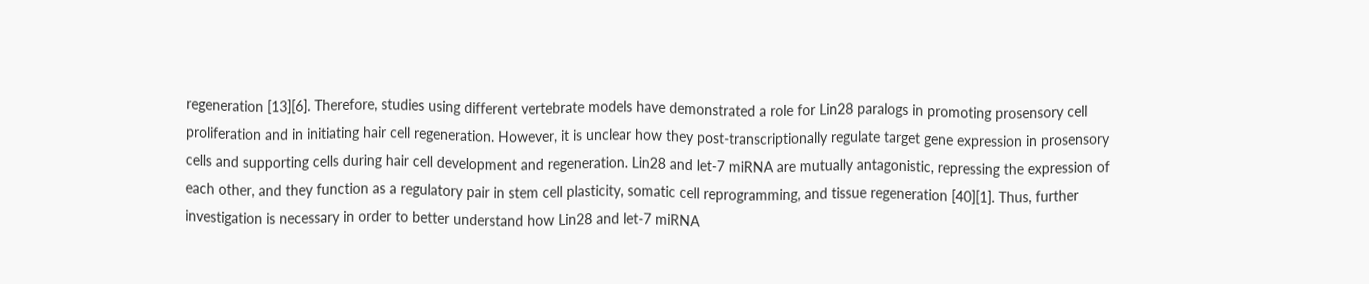regeneration [13][6]. Therefore, studies using different vertebrate models have demonstrated a role for Lin28 paralogs in promoting prosensory cell proliferation and in initiating hair cell regeneration. However, it is unclear how they post-transcriptionally regulate target gene expression in prosensory cells and supporting cells during hair cell development and regeneration. Lin28 and let-7 miRNA are mutually antagonistic, repressing the expression of each other, and they function as a regulatory pair in stem cell plasticity, somatic cell reprogramming, and tissue regeneration [40][1]. Thus, further investigation is necessary in order to better understand how Lin28 and let-7 miRNA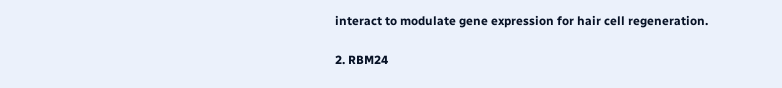interact to modulate gene expression for hair cell regeneration.

2. RBM24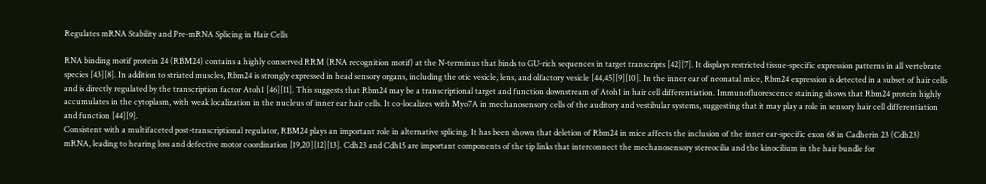Regulates mRNA Stability and Pre-mRNA Splicing in Hair Cells

RNA binding motif protein 24 (RBM24) contains a highly conserved RRM (RNA recognition motif) at the N-terminus that binds to GU-rich sequences in target transcripts [42][7]. It displays restricted tissue-specific expression patterns in all vertebrate species [43][8]. In addition to striated muscles, Rbm24 is strongly expressed in head sensory organs, including the otic vesicle, lens, and olfactory vesicle [44,45][9][10]. In the inner ear of neonatal mice, Rbm24 expression is detected in a subset of hair cells and is directly regulated by the transcription factor Atoh1 [46][11]. This suggests that Rbm24 may be a transcriptional target and function downstream of Atoh1 in hair cell differentiation. Immunofluorescence staining shows that Rbm24 protein highly accumulates in the cytoplasm, with weak localization in the nucleus of inner ear hair cells. It co-localizes with Myo7A in mechanosensory cells of the auditory and vestibular systems, suggesting that it may play a role in sensory hair cell differentiation and function [44][9].
Consistent with a multifaceted post-transcriptional regulator, RBM24 plays an important role in alternative splicing. It has been shown that deletion of Rbm24 in mice affects the inclusion of the inner ear-specific exon 68 in Cadherin 23 (Cdh23) mRNA, leading to hearing loss and defective motor coordination [19,20][12][13]. Cdh23 and Cdh15 are important components of the tip links that interconnect the mechanosensory stereocilia and the kinocilium in the hair bundle for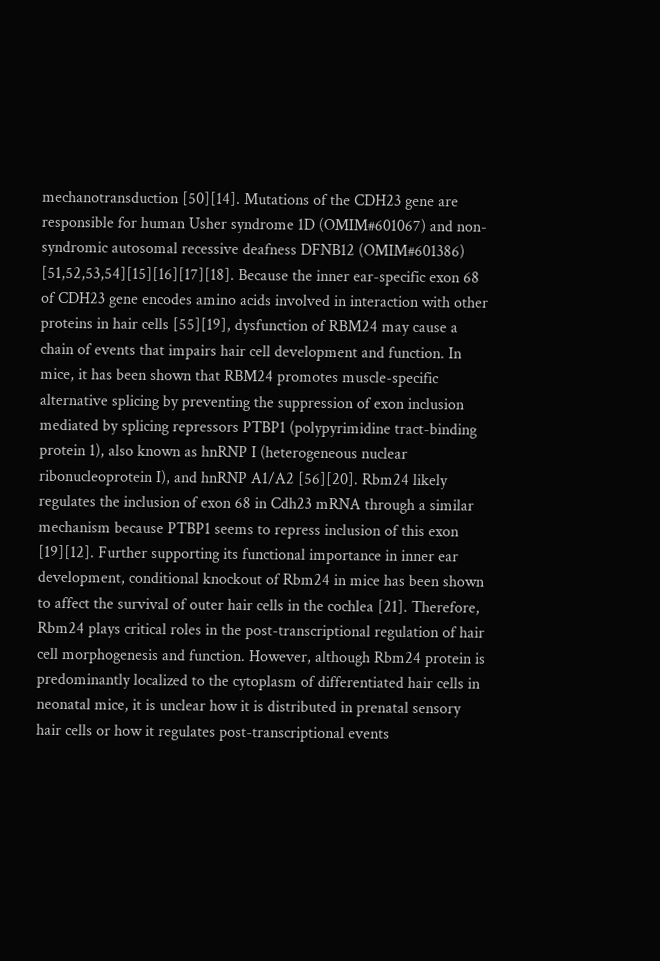mechanotransduction [50][14]. Mutations of the CDH23 gene are responsible for human Usher syndrome 1D (OMIM#601067) and non-syndromic autosomal recessive deafness DFNB12 (OMIM#601386) [51,52,53,54][15][16][17][18]. Because the inner ear-specific exon 68 of CDH23 gene encodes amino acids involved in interaction with other proteins in hair cells [55][19], dysfunction of RBM24 may cause a chain of events that impairs hair cell development and function. In mice, it has been shown that RBM24 promotes muscle-specific alternative splicing by preventing the suppression of exon inclusion mediated by splicing repressors PTBP1 (polypyrimidine tract-binding protein 1), also known as hnRNP I (heterogeneous nuclear ribonucleoprotein I), and hnRNP A1/A2 [56][20]. Rbm24 likely regulates the inclusion of exon 68 in Cdh23 mRNA through a similar mechanism because PTBP1 seems to repress inclusion of this exon [19][12]. Further supporting its functional importance in inner ear development, conditional knockout of Rbm24 in mice has been shown to affect the survival of outer hair cells in the cochlea [21]. Therefore, Rbm24 plays critical roles in the post-transcriptional regulation of hair cell morphogenesis and function. However, although Rbm24 protein is predominantly localized to the cytoplasm of differentiated hair cells in neonatal mice, it is unclear how it is distributed in prenatal sensory hair cells or how it regulates post-transcriptional events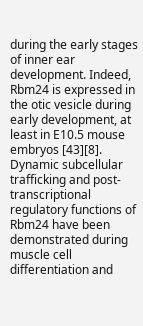during the early stages of inner ear development. Indeed, Rbm24 is expressed in the otic vesicle during early development, at least in E10.5 mouse embryos [43][8]. Dynamic subcellular trafficking and post-transcriptional regulatory functions of Rbm24 have been demonstrated during muscle cell differentiation and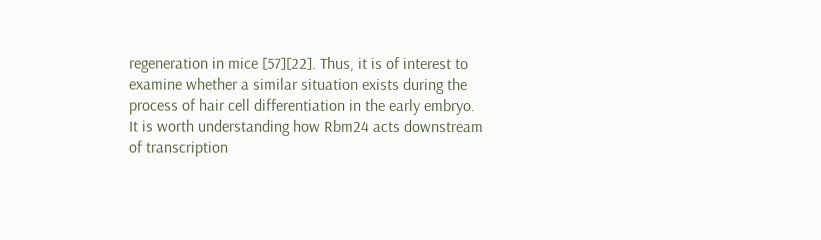regeneration in mice [57][22]. Thus, it is of interest to examine whether a similar situation exists during the process of hair cell differentiation in the early embryo. It is worth understanding how Rbm24 acts downstream of transcription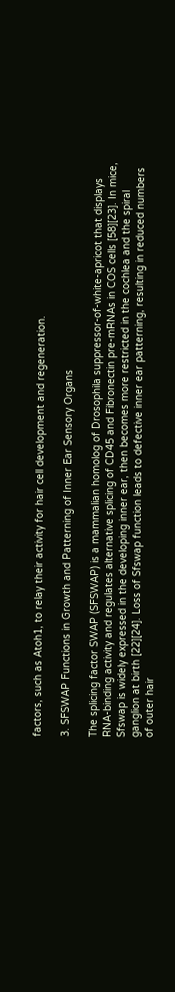factors, such as Atoh1, to relay their activity for hair cell development and regeneration.

3. SFSWAP Functions in Growth and Patterning of Inner Ear Sensory Organs

The splicing factor SWAP (SFSWAP) is a mammalian homolog of Drosophila suppressor-of-white-apricot that displays RNA-binding activity and regulates alternative splicing of CD45 and Fibronectin pre-mRNAs in COS cells [58][23]. In mice, Sfswap is widely expressed in the developing inner ear, then becomes more restricted in the cochlea and the spiral ganglion at birth [22][24]. Loss of Sfswap function leads to defective inner ear patterning, resulting in reduced numbers of outer hair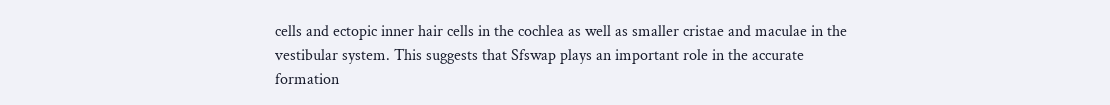cells and ectopic inner hair cells in the cochlea as well as smaller cristae and maculae in the vestibular system. This suggests that Sfswap plays an important role in the accurate formation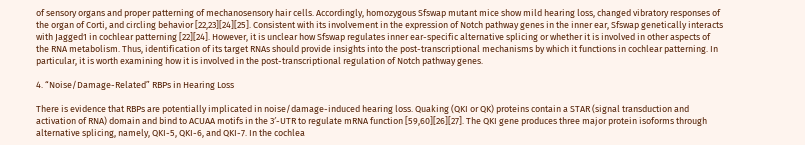of sensory organs and proper patterning of mechanosensory hair cells. Accordingly, homozygous Sfswap mutant mice show mild hearing loss, changed vibratory responses of the organ of Corti, and circling behavior [22,23][24][25]. Consistent with its involvement in the expression of Notch pathway genes in the inner ear, Sfswap genetically interacts with Jagged1 in cochlear patterning [22][24]. However, it is unclear how Sfswap regulates inner ear-specific alternative splicing or whether it is involved in other aspects of the RNA metabolism. Thus, identification of its target RNAs should provide insights into the post-transcriptional mechanisms by which it functions in cochlear patterning. In particular, it is worth examining how it is involved in the post-transcriptional regulation of Notch pathway genes.

4. “Noise/Damage-Related” RBPs in Hearing Loss

There is evidence that RBPs are potentially implicated in noise/damage-induced hearing loss. Quaking (QKI or QK) proteins contain a STAR (signal transduction and activation of RNA) domain and bind to ACUAA motifs in the 3′-UTR to regulate mRNA function [59,60][26][27]. The QKI gene produces three major protein isoforms through alternative splicing, namely, QKI-5, QKI-6, and QKI-7. In the cochlea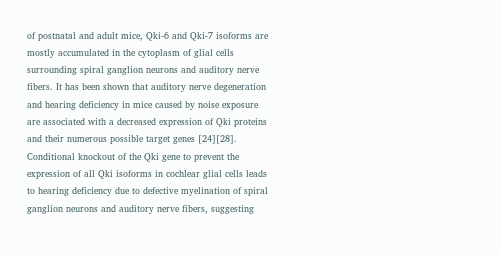of postnatal and adult mice, Qki-6 and Qki-7 isoforms are mostly accumulated in the cytoplasm of glial cells surrounding spiral ganglion neurons and auditory nerve fibers. It has been shown that auditory nerve degeneration and hearing deficiency in mice caused by noise exposure are associated with a decreased expression of Qki proteins and their numerous possible target genes [24][28]. Conditional knockout of the Qki gene to prevent the expression of all Qki isoforms in cochlear glial cells leads to hearing deficiency due to defective myelination of spiral ganglion neurons and auditory nerve fibers, suggesting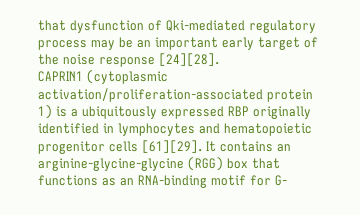that dysfunction of Qki-mediated regulatory process may be an important early target of the noise response [24][28].
CAPRIN1 (cytoplasmic activation/proliferation-associated protein 1) is a ubiquitously expressed RBP originally identified in lymphocytes and hematopoietic progenitor cells [61][29]. It contains an arginine-glycine-glycine (RGG) box that functions as an RNA-binding motif for G-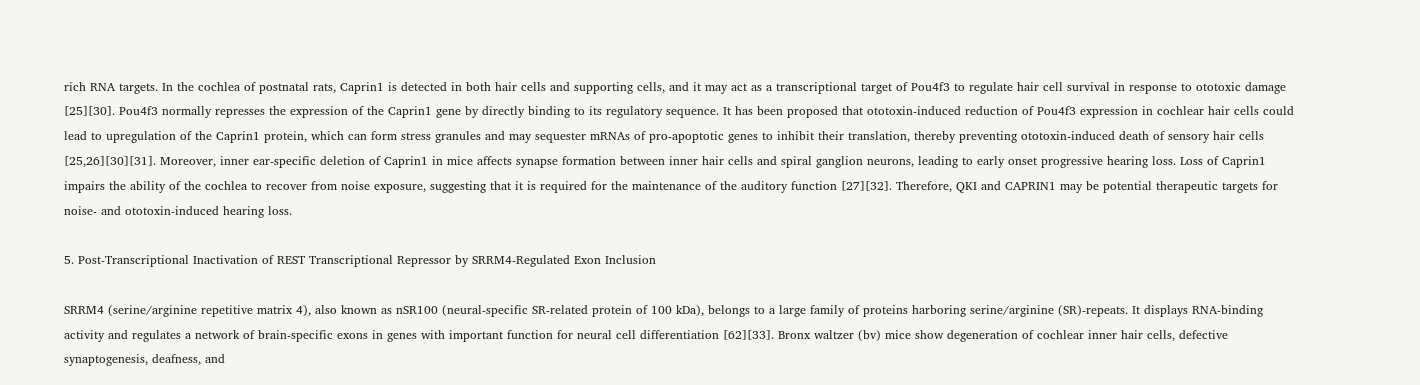rich RNA targets. In the cochlea of postnatal rats, Caprin1 is detected in both hair cells and supporting cells, and it may act as a transcriptional target of Pou4f3 to regulate hair cell survival in response to ototoxic damage [25][30]. Pou4f3 normally represses the expression of the Caprin1 gene by directly binding to its regulatory sequence. It has been proposed that ototoxin-induced reduction of Pou4f3 expression in cochlear hair cells could lead to upregulation of the Caprin1 protein, which can form stress granules and may sequester mRNAs of pro-apoptotic genes to inhibit their translation, thereby preventing ototoxin-induced death of sensory hair cells [25,26][30][31]. Moreover, inner ear-specific deletion of Caprin1 in mice affects synapse formation between inner hair cells and spiral ganglion neurons, leading to early onset progressive hearing loss. Loss of Caprin1 impairs the ability of the cochlea to recover from noise exposure, suggesting that it is required for the maintenance of the auditory function [27][32]. Therefore, QKI and CAPRIN1 may be potential therapeutic targets for noise- and ototoxin-induced hearing loss.

5. Post-Transcriptional Inactivation of REST Transcriptional Repressor by SRRM4-Regulated Exon Inclusion

SRRM4 (serine/arginine repetitive matrix 4), also known as nSR100 (neural-specific SR-related protein of 100 kDa), belongs to a large family of proteins harboring serine/arginine (SR)-repeats. It displays RNA-binding activity and regulates a network of brain-specific exons in genes with important function for neural cell differentiation [62][33]. Bronx waltzer (bv) mice show degeneration of cochlear inner hair cells, defective synaptogenesis, deafness, and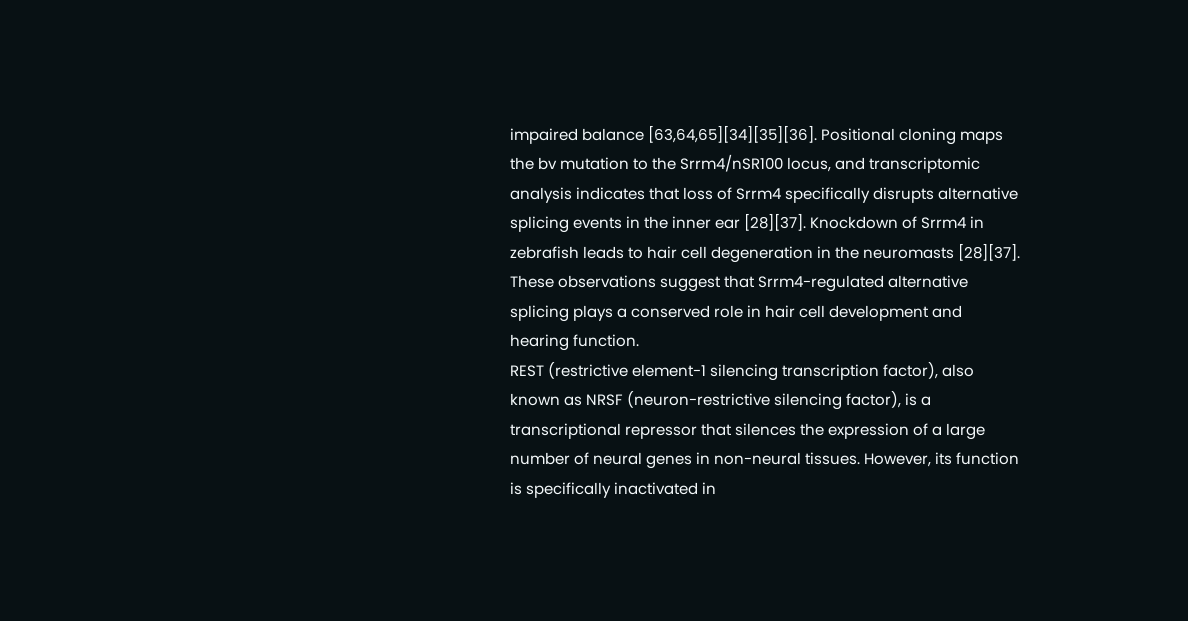impaired balance [63,64,65][34][35][36]. Positional cloning maps the bv mutation to the Srrm4/nSR100 locus, and transcriptomic analysis indicates that loss of Srrm4 specifically disrupts alternative splicing events in the inner ear [28][37]. Knockdown of Srrm4 in zebrafish leads to hair cell degeneration in the neuromasts [28][37]. These observations suggest that Srrm4-regulated alternative splicing plays a conserved role in hair cell development and hearing function.
REST (restrictive element-1 silencing transcription factor), also known as NRSF (neuron-restrictive silencing factor), is a transcriptional repressor that silences the expression of a large number of neural genes in non-neural tissues. However, its function is specifically inactivated in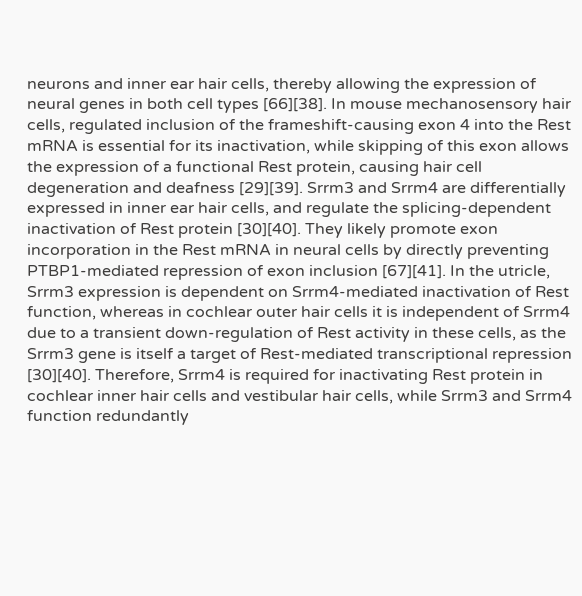neurons and inner ear hair cells, thereby allowing the expression of neural genes in both cell types [66][38]. In mouse mechanosensory hair cells, regulated inclusion of the frameshift-causing exon 4 into the Rest mRNA is essential for its inactivation, while skipping of this exon allows the expression of a functional Rest protein, causing hair cell degeneration and deafness [29][39]. Srrm3 and Srrm4 are differentially expressed in inner ear hair cells, and regulate the splicing-dependent inactivation of Rest protein [30][40]. They likely promote exon incorporation in the Rest mRNA in neural cells by directly preventing PTBP1-mediated repression of exon inclusion [67][41]. In the utricle, Srrm3 expression is dependent on Srrm4-mediated inactivation of Rest function, whereas in cochlear outer hair cells it is independent of Srrm4 due to a transient down-regulation of Rest activity in these cells, as the Srrm3 gene is itself a target of Rest-mediated transcriptional repression [30][40]. Therefore, Srrm4 is required for inactivating Rest protein in cochlear inner hair cells and vestibular hair cells, while Srrm3 and Srrm4 function redundantly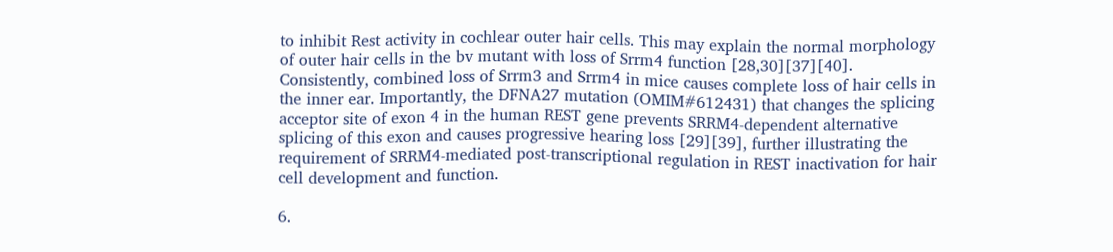to inhibit Rest activity in cochlear outer hair cells. This may explain the normal morphology of outer hair cells in the bv mutant with loss of Srrm4 function [28,30][37][40]. Consistently, combined loss of Srrm3 and Srrm4 in mice causes complete loss of hair cells in the inner ear. Importantly, the DFNA27 mutation (OMIM#612431) that changes the splicing acceptor site of exon 4 in the human REST gene prevents SRRM4-dependent alternative splicing of this exon and causes progressive hearing loss [29][39], further illustrating the requirement of SRRM4-mediated post-transcriptional regulation in REST inactivation for hair cell development and function.

6.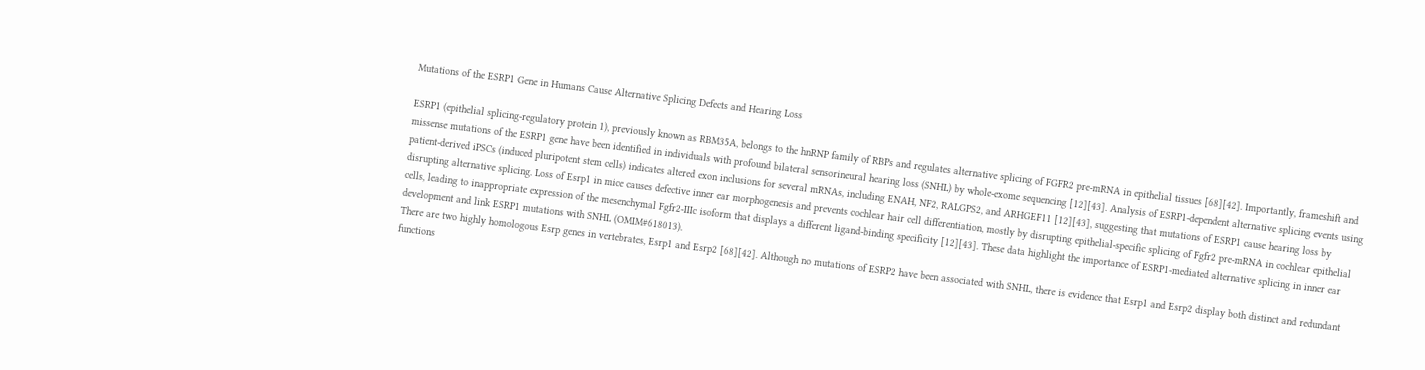Mutations of the ESRP1 Gene in Humans Cause Alternative Splicing Defects and Hearing Loss

ESRP1 (epithelial splicing-regulatory protein 1), previously known as RBM35A, belongs to the hnRNP family of RBPs and regulates alternative splicing of FGFR2 pre-mRNA in epithelial tissues [68][42]. Importantly, frameshift and missense mutations of the ESRP1 gene have been identified in individuals with profound bilateral sensorineural hearing loss (SNHL) by whole-exome sequencing [12][43]. Analysis of ESRP1-dependent alternative splicing events using patient-derived iPSCs (induced pluripotent stem cells) indicates altered exon inclusions for several mRNAs, including ENAH, NF2, RALGPS2, and ARHGEF11 [12][43], suggesting that mutations of ESRP1 cause hearing loss by disrupting alternative splicing. Loss of Esrp1 in mice causes defective inner ear morphogenesis and prevents cochlear hair cell differentiation, mostly by disrupting epithelial-specific splicing of Fgfr2 pre-mRNA in cochlear epithelial cells, leading to inappropriate expression of the mesenchymal Fgfr2-IIIc isoform that displays a different ligand-binding specificity [12][43]. These data highlight the importance of ESRP1-mediated alternative splicing in inner ear development and link ESRP1 mutations with SNHL (OMIM#618013).
There are two highly homologous Esrp genes in vertebrates, Esrp1 and Esrp2 [68][42]. Although no mutations of ESRP2 have been associated with SNHL, there is evidence that Esrp1 and Esrp2 display both distinct and redundant functions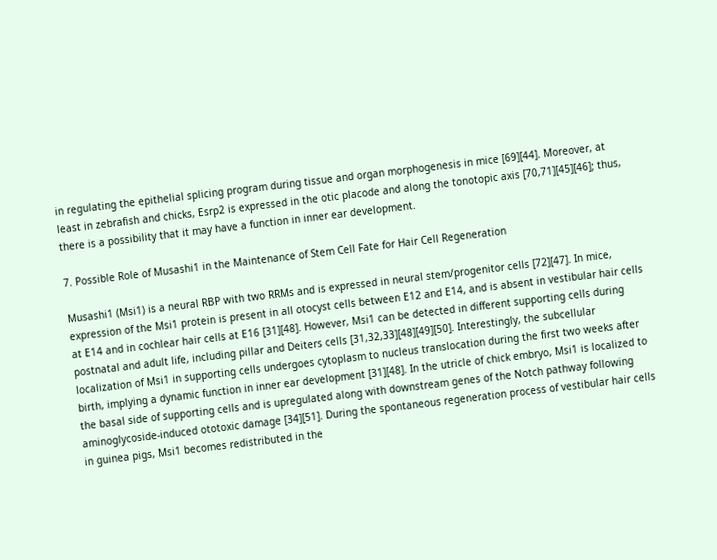in regulating the epithelial splicing program during tissue and organ morphogenesis in mice [69][44]. Moreover, at least in zebrafish and chicks, Esrp2 is expressed in the otic placode and along the tonotopic axis [70,71][45][46]; thus, there is a possibility that it may have a function in inner ear development.

7. Possible Role of Musashi1 in the Maintenance of Stem Cell Fate for Hair Cell Regeneration

Musashi1 (Msi1) is a neural RBP with two RRMs and is expressed in neural stem/progenitor cells [72][47]. In mice, expression of the Msi1 protein is present in all otocyst cells between E12 and E14, and is absent in vestibular hair cells at E14 and in cochlear hair cells at E16 [31][48]. However, Msi1 can be detected in different supporting cells during postnatal and adult life, including pillar and Deiters cells [31,32,33][48][49][50]. Interestingly, the subcellular localization of Msi1 in supporting cells undergoes cytoplasm to nucleus translocation during the first two weeks after birth, implying a dynamic function in inner ear development [31][48]. In the utricle of chick embryo, Msi1 is localized to the basal side of supporting cells and is upregulated along with downstream genes of the Notch pathway following aminoglycoside-induced ototoxic damage [34][51]. During the spontaneous regeneration process of vestibular hair cells in guinea pigs, Msi1 becomes redistributed in the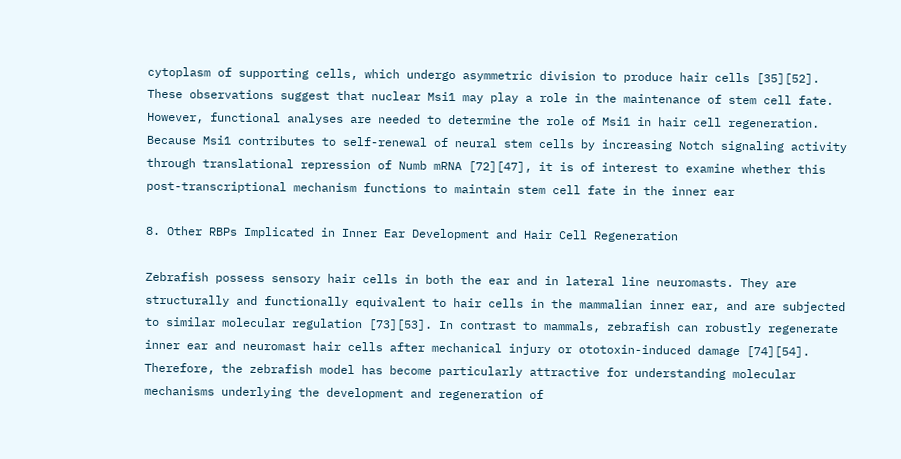cytoplasm of supporting cells, which undergo asymmetric division to produce hair cells [35][52]. These observations suggest that nuclear Msi1 may play a role in the maintenance of stem cell fate. However, functional analyses are needed to determine the role of Msi1 in hair cell regeneration. Because Msi1 contributes to self-renewal of neural stem cells by increasing Notch signaling activity through translational repression of Numb mRNA [72][47], it is of interest to examine whether this post-transcriptional mechanism functions to maintain stem cell fate in the inner ear

8. Other RBPs Implicated in Inner Ear Development and Hair Cell Regeneration

Zebrafish possess sensory hair cells in both the ear and in lateral line neuromasts. They are structurally and functionally equivalent to hair cells in the mammalian inner ear, and are subjected to similar molecular regulation [73][53]. In contrast to mammals, zebrafish can robustly regenerate inner ear and neuromast hair cells after mechanical injury or ototoxin-induced damage [74][54]. Therefore, the zebrafish model has become particularly attractive for understanding molecular mechanisms underlying the development and regeneration of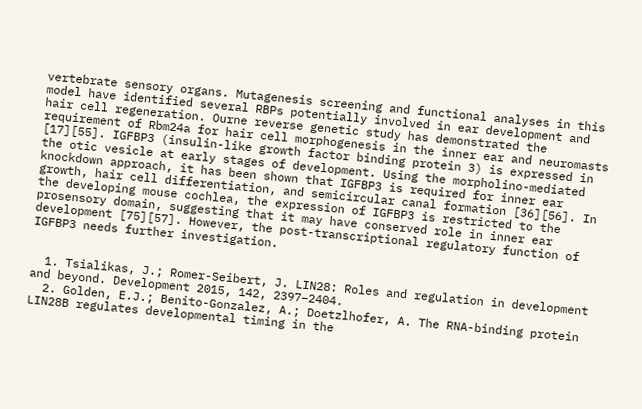vertebrate sensory organs. Mutagenesis screening and functional analyses in this model have identified several RBPs potentially involved in ear development and hair cell regeneration. Ourne reverse genetic study has demonstrated the requirement of Rbm24a for hair cell morphogenesis in the inner ear and neuromasts [17][55]. IGFBP3 (insulin-like growth factor binding protein 3) is expressed in the otic vesicle at early stages of development. Using the morpholino-mediated knockdown approach, it has been shown that IGFBP3 is required for inner ear growth, hair cell differentiation, and semicircular canal formation [36][56]. In the developing mouse cochlea, the expression of IGFBP3 is restricted to the prosensory domain, suggesting that it may have conserved role in inner ear development [75][57]. However, the post-transcriptional regulatory function of IGFBP3 needs further investigation.


  1. Tsialikas, J.; Romer-Seibert, J. LIN28: Roles and regulation in development and beyond. Development 2015, 142, 2397–2404.
  2. Golden, E.J.; Benito-Gonzalez, A.; Doetzlhofer, A. The RNA-binding protein LIN28B regulates developmental timing in the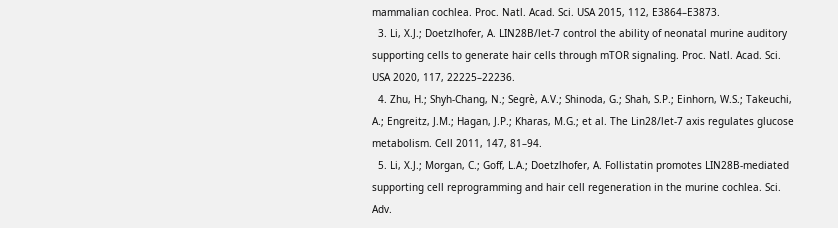mammalian cochlea. Proc. Natl. Acad. Sci. USA 2015, 112, E3864–E3873.
  3. Li, X.J.; Doetzlhofer, A. LIN28B/let-7 control the ability of neonatal murine auditory supporting cells to generate hair cells through mTOR signaling. Proc. Natl. Acad. Sci. USA 2020, 117, 22225–22236.
  4. Zhu, H.; Shyh-Chang, N.; Segrè, A.V.; Shinoda, G.; Shah, S.P.; Einhorn, W.S.; Takeuchi, A.; Engreitz, J.M.; Hagan, J.P.; Kharas, M.G.; et al. The Lin28/let-7 axis regulates glucose metabolism. Cell 2011, 147, 81–94.
  5. Li, X.J.; Morgan, C.; Goff, L.A.; Doetzlhofer, A. Follistatin promotes LIN28B-mediated supporting cell reprogramming and hair cell regeneration in the murine cochlea. Sci. Adv.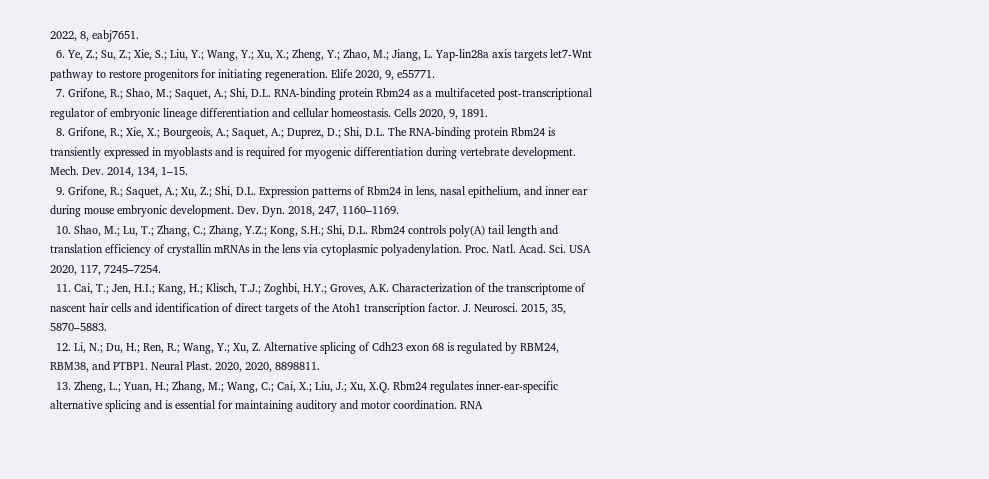2022, 8, eabj7651.
  6. Ye, Z.; Su, Z.; Xie, S.; Liu, Y.; Wang, Y.; Xu, X.; Zheng, Y.; Zhao, M.; Jiang, L. Yap-lin28a axis targets let7-Wnt pathway to restore progenitors for initiating regeneration. Elife 2020, 9, e55771.
  7. Grifone, R.; Shao, M.; Saquet, A.; Shi, D.L. RNA-binding protein Rbm24 as a multifaceted post-transcriptional regulator of embryonic lineage differentiation and cellular homeostasis. Cells 2020, 9, 1891.
  8. Grifone, R.; Xie, X.; Bourgeois, A.; Saquet, A.; Duprez, D.; Shi, D.L. The RNA-binding protein Rbm24 is transiently expressed in myoblasts and is required for myogenic differentiation during vertebrate development. Mech. Dev. 2014, 134, 1–15.
  9. Grifone, R.; Saquet, A.; Xu, Z.; Shi, D.L. Expression patterns of Rbm24 in lens, nasal epithelium, and inner ear during mouse embryonic development. Dev. Dyn. 2018, 247, 1160–1169.
  10. Shao, M.; Lu, T.; Zhang, C.; Zhang, Y.Z.; Kong, S.H.; Shi, D.L. Rbm24 controls poly(A) tail length and translation efficiency of crystallin mRNAs in the lens via cytoplasmic polyadenylation. Proc. Natl. Acad. Sci. USA 2020, 117, 7245–7254.
  11. Cai, T.; Jen, H.I.; Kang, H.; Klisch, T.J.; Zoghbi, H.Y.; Groves, A.K. Characterization of the transcriptome of nascent hair cells and identification of direct targets of the Atoh1 transcription factor. J. Neurosci. 2015, 35, 5870–5883.
  12. Li, N.; Du, H.; Ren, R.; Wang, Y.; Xu, Z. Alternative splicing of Cdh23 exon 68 is regulated by RBM24, RBM38, and PTBP1. Neural Plast. 2020, 2020, 8898811.
  13. Zheng, L.; Yuan, H.; Zhang, M.; Wang, C.; Cai, X.; Liu, J.; Xu, X.Q. Rbm24 regulates inner-ear-specific alternative splicing and is essential for maintaining auditory and motor coordination. RNA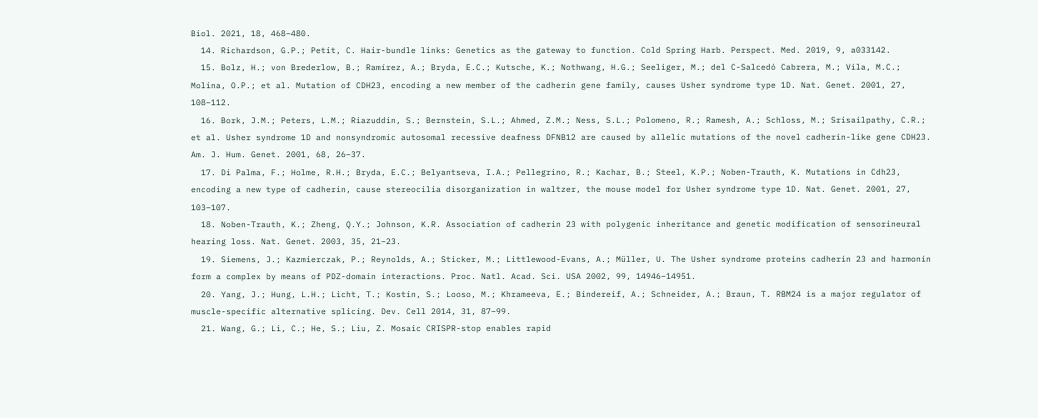Biol. 2021, 18, 468–480.
  14. Richardson, G.P.; Petit, C. Hair-bundle links: Genetics as the gateway to function. Cold Spring Harb. Perspect. Med. 2019, 9, a033142.
  15. Bolz, H.; von Brederlow, B.; Ramírez, A.; Bryda, E.C.; Kutsche, K.; Nothwang, H.G.; Seeliger, M.; del C-Salcedó Cabrera, M.; Vila, M.C.; Molina, O.P.; et al. Mutation of CDH23, encoding a new member of the cadherin gene family, causes Usher syndrome type 1D. Nat. Genet. 2001, 27, 108–112.
  16. Bork, J.M.; Peters, L.M.; Riazuddin, S.; Bernstein, S.L.; Ahmed, Z.M.; Ness, S.L.; Polomeno, R.; Ramesh, A.; Schloss, M.; Srisailpathy, C.R.; et al. Usher syndrome 1D and nonsyndromic autosomal recessive deafness DFNB12 are caused by allelic mutations of the novel cadherin-like gene CDH23. Am. J. Hum. Genet. 2001, 68, 26–37.
  17. Di Palma, F.; Holme, R.H.; Bryda, E.C.; Belyantseva, I.A.; Pellegrino, R.; Kachar, B.; Steel, K.P.; Noben-Trauth, K. Mutations in Cdh23, encoding a new type of cadherin, cause stereocilia disorganization in waltzer, the mouse model for Usher syndrome type 1D. Nat. Genet. 2001, 27, 103–107.
  18. Noben-Trauth, K.; Zheng, Q.Y.; Johnson, K.R. Association of cadherin 23 with polygenic inheritance and genetic modification of sensorineural hearing loss. Nat. Genet. 2003, 35, 21–23.
  19. Siemens, J.; Kazmierczak, P.; Reynolds, A.; Sticker, M.; Littlewood-Evans, A.; Müller, U. The Usher syndrome proteins cadherin 23 and harmonin form a complex by means of PDZ-domain interactions. Proc. Natl. Acad. Sci. USA 2002, 99, 14946–14951.
  20. Yang, J.; Hung, L.H.; Licht, T.; Kostin, S.; Looso, M.; Khrameeva, E.; Bindereif, A.; Schneider, A.; Braun, T. RBM24 is a major regulator of muscle-specific alternative splicing. Dev. Cell 2014, 31, 87–99.
  21. Wang, G.; Li, C.; He, S.; Liu, Z. Mosaic CRISPR-stop enables rapid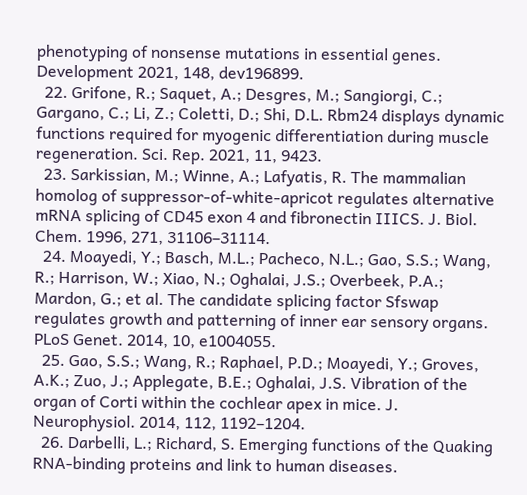phenotyping of nonsense mutations in essential genes. Development 2021, 148, dev196899.
  22. Grifone, R.; Saquet, A.; Desgres, M.; Sangiorgi, C.; Gargano, C.; Li, Z.; Coletti, D.; Shi, D.L. Rbm24 displays dynamic functions required for myogenic differentiation during muscle regeneration. Sci. Rep. 2021, 11, 9423.
  23. Sarkissian, M.; Winne, A.; Lafyatis, R. The mammalian homolog of suppressor-of-white-apricot regulates alternative mRNA splicing of CD45 exon 4 and fibronectin IIICS. J. Biol. Chem. 1996, 271, 31106–31114.
  24. Moayedi, Y.; Basch, M.L.; Pacheco, N.L.; Gao, S.S.; Wang, R.; Harrison, W.; Xiao, N.; Oghalai, J.S.; Overbeek, P.A.; Mardon, G.; et al. The candidate splicing factor Sfswap regulates growth and patterning of inner ear sensory organs. PLoS Genet. 2014, 10, e1004055.
  25. Gao, S.S.; Wang, R.; Raphael, P.D.; Moayedi, Y.; Groves, A.K.; Zuo, J.; Applegate, B.E.; Oghalai, J.S. Vibration of the organ of Corti within the cochlear apex in mice. J. Neurophysiol. 2014, 112, 1192–1204.
  26. Darbelli, L.; Richard, S. Emerging functions of the Quaking RNA-binding proteins and link to human diseases.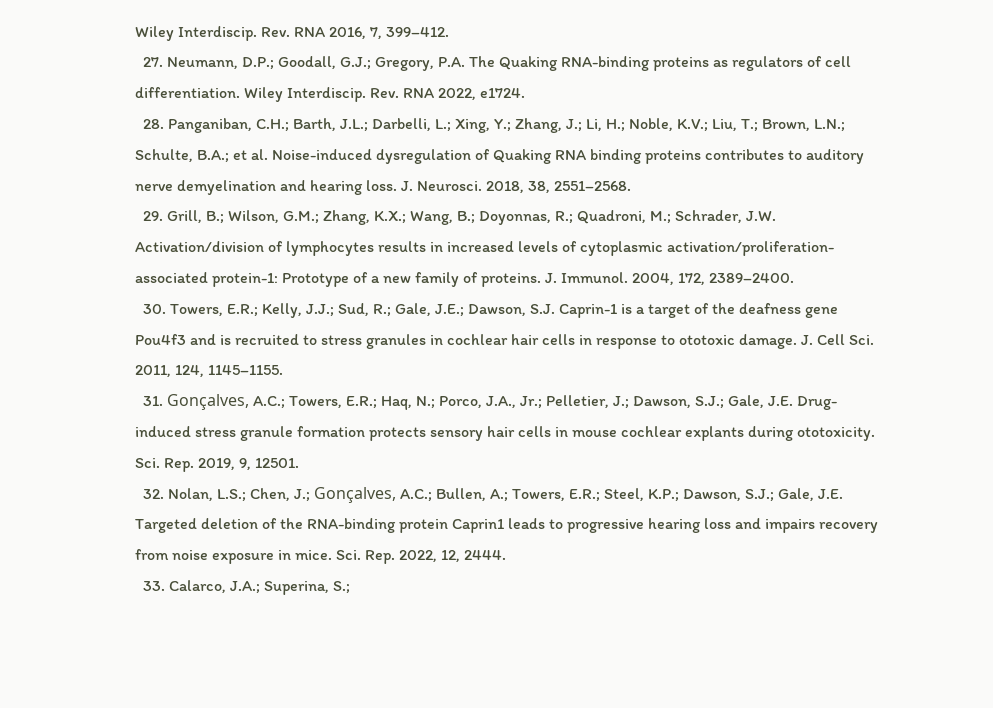Wiley Interdiscip. Rev. RNA 2016, 7, 399–412.
  27. Neumann, D.P.; Goodall, G.J.; Gregory, P.A. The Quaking RNA-binding proteins as regulators of cell differentiation. Wiley Interdiscip. Rev. RNA 2022, e1724.
  28. Panganiban, C.H.; Barth, J.L.; Darbelli, L.; Xing, Y.; Zhang, J.; Li, H.; Noble, K.V.; Liu, T.; Brown, L.N.; Schulte, B.A.; et al. Noise-induced dysregulation of Quaking RNA binding proteins contributes to auditory nerve demyelination and hearing loss. J. Neurosci. 2018, 38, 2551–2568.
  29. Grill, B.; Wilson, G.M.; Zhang, K.X.; Wang, B.; Doyonnas, R.; Quadroni, M.; Schrader, J.W. Activation/division of lymphocytes results in increased levels of cytoplasmic activation/proliferation-associated protein-1: Prototype of a new family of proteins. J. Immunol. 2004, 172, 2389–2400.
  30. Towers, E.R.; Kelly, J.J.; Sud, R.; Gale, J.E.; Dawson, S.J. Caprin-1 is a target of the deafness gene Pou4f3 and is recruited to stress granules in cochlear hair cells in response to ototoxic damage. J. Cell Sci. 2011, 124, 1145–1155.
  31. Gonçalves, A.C.; Towers, E.R.; Haq, N.; Porco, J.A., Jr.; Pelletier, J.; Dawson, S.J.; Gale, J.E. Drug-induced stress granule formation protects sensory hair cells in mouse cochlear explants during ototoxicity. Sci. Rep. 2019, 9, 12501.
  32. Nolan, L.S.; Chen, J.; Gonçalves, A.C.; Bullen, A.; Towers, E.R.; Steel, K.P.; Dawson, S.J.; Gale, J.E. Targeted deletion of the RNA-binding protein Caprin1 leads to progressive hearing loss and impairs recovery from noise exposure in mice. Sci. Rep. 2022, 12, 2444.
  33. Calarco, J.A.; Superina, S.;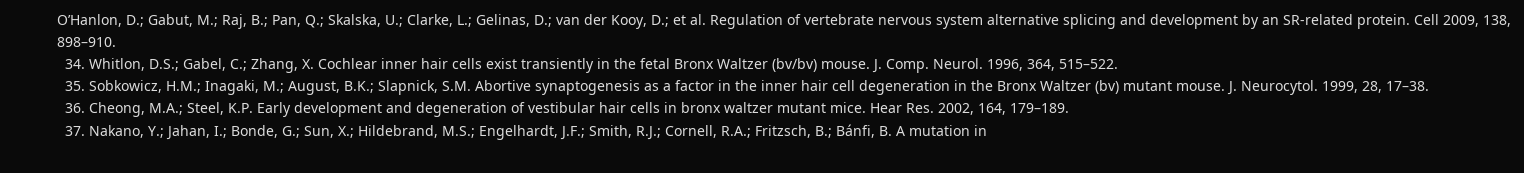O’Hanlon, D.; Gabut, M.; Raj, B.; Pan, Q.; Skalska, U.; Clarke, L.; Gelinas, D.; van der Kooy, D.; et al. Regulation of vertebrate nervous system alternative splicing and development by an SR-related protein. Cell 2009, 138, 898–910.
  34. Whitlon, D.S.; Gabel, C.; Zhang, X. Cochlear inner hair cells exist transiently in the fetal Bronx Waltzer (bv/bv) mouse. J. Comp. Neurol. 1996, 364, 515–522.
  35. Sobkowicz, H.M.; Inagaki, M.; August, B.K.; Slapnick, S.M. Abortive synaptogenesis as a factor in the inner hair cell degeneration in the Bronx Waltzer (bv) mutant mouse. J. Neurocytol. 1999, 28, 17–38.
  36. Cheong, M.A.; Steel, K.P. Early development and degeneration of vestibular hair cells in bronx waltzer mutant mice. Hear Res. 2002, 164, 179–189.
  37. Nakano, Y.; Jahan, I.; Bonde, G.; Sun, X.; Hildebrand, M.S.; Engelhardt, J.F.; Smith, R.J.; Cornell, R.A.; Fritzsch, B.; Bánfi, B. A mutation in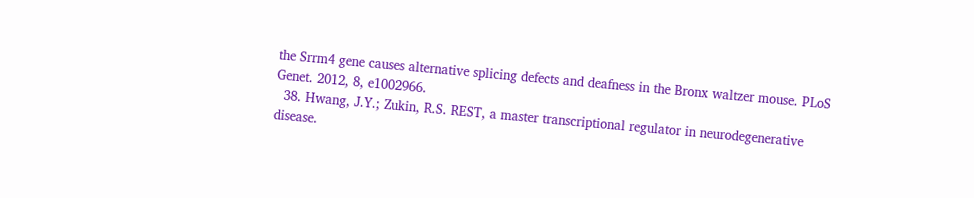the Srrm4 gene causes alternative splicing defects and deafness in the Bronx waltzer mouse. PLoS Genet. 2012, 8, e1002966.
  38. Hwang, J.Y.; Zukin, R.S. REST, a master transcriptional regulator in neurodegenerative disease.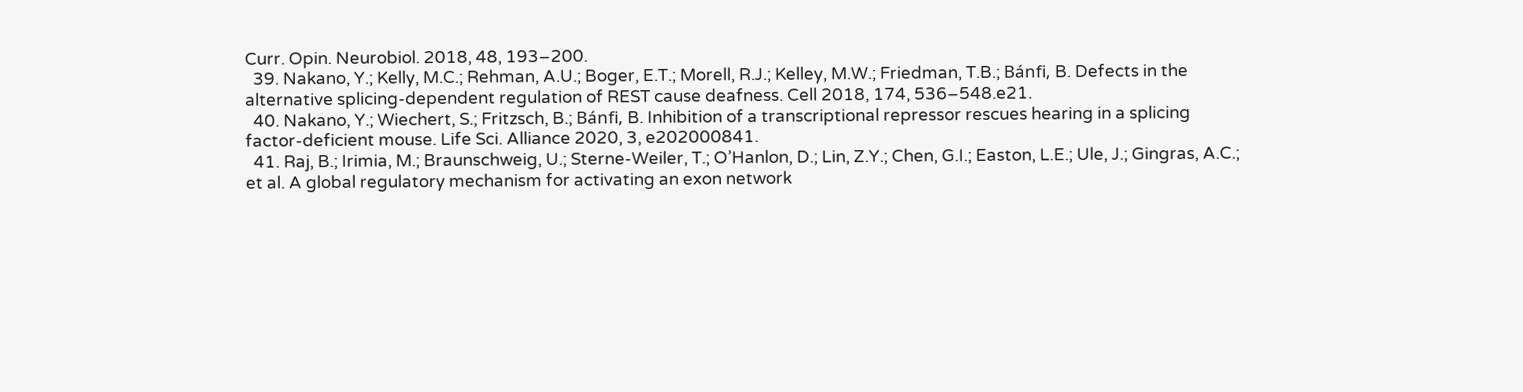Curr. Opin. Neurobiol. 2018, 48, 193–200.
  39. Nakano, Y.; Kelly, M.C.; Rehman, A.U.; Boger, E.T.; Morell, R.J.; Kelley, M.W.; Friedman, T.B.; Bánfi, B. Defects in the alternative splicing-dependent regulation of REST cause deafness. Cell 2018, 174, 536–548.e21.
  40. Nakano, Y.; Wiechert, S.; Fritzsch, B.; Bánfi, B. Inhibition of a transcriptional repressor rescues hearing in a splicing factor-deficient mouse. Life Sci. Alliance 2020, 3, e202000841.
  41. Raj, B.; Irimia, M.; Braunschweig, U.; Sterne-Weiler, T.; O’Hanlon, D.; Lin, Z.Y.; Chen, G.I.; Easton, L.E.; Ule, J.; Gingras, A.C.; et al. A global regulatory mechanism for activating an exon network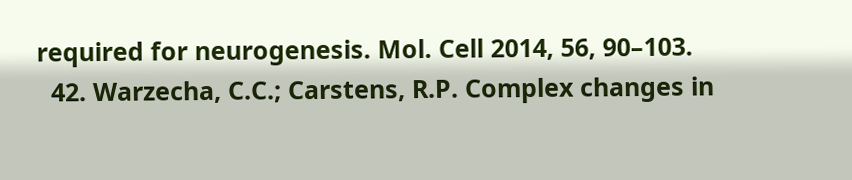required for neurogenesis. Mol. Cell 2014, 56, 90–103.
  42. Warzecha, C.C.; Carstens, R.P. Complex changes in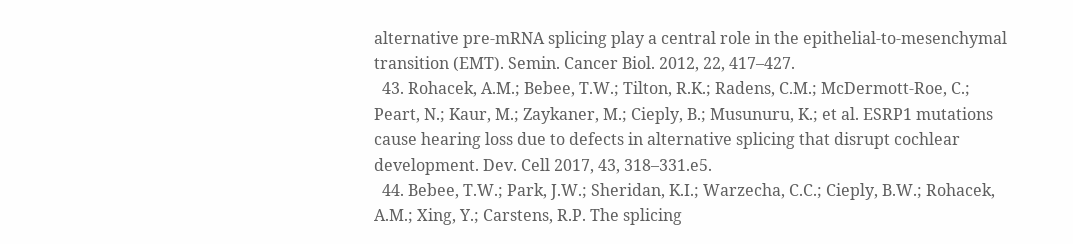alternative pre-mRNA splicing play a central role in the epithelial-to-mesenchymal transition (EMT). Semin. Cancer Biol. 2012, 22, 417–427.
  43. Rohacek, A.M.; Bebee, T.W.; Tilton, R.K.; Radens, C.M.; McDermott-Roe, C.; Peart, N.; Kaur, M.; Zaykaner, M.; Cieply, B.; Musunuru, K.; et al. ESRP1 mutations cause hearing loss due to defects in alternative splicing that disrupt cochlear development. Dev. Cell 2017, 43, 318–331.e5.
  44. Bebee, T.W.; Park, J.W.; Sheridan, K.I.; Warzecha, C.C.; Cieply, B.W.; Rohacek, A.M.; Xing, Y.; Carstens, R.P. The splicing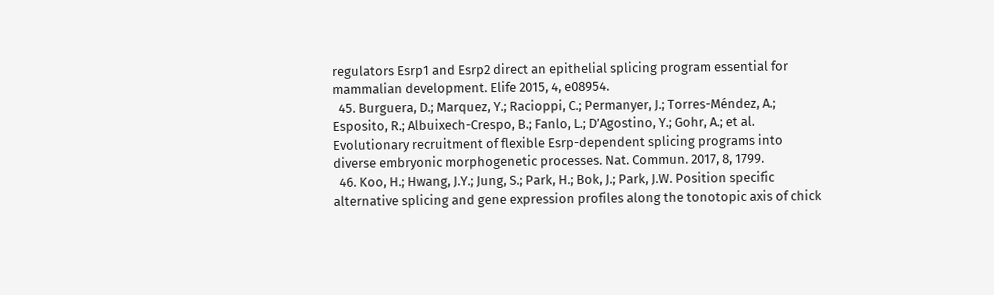regulators Esrp1 and Esrp2 direct an epithelial splicing program essential for mammalian development. Elife 2015, 4, e08954.
  45. Burguera, D.; Marquez, Y.; Racioppi, C.; Permanyer, J.; Torres-Méndez, A.; Esposito, R.; Albuixech-Crespo, B.; Fanlo, L.; D’Agostino, Y.; Gohr, A.; et al. Evolutionary recruitment of flexible Esrp-dependent splicing programs into diverse embryonic morphogenetic processes. Nat. Commun. 2017, 8, 1799.
  46. Koo, H.; Hwang, J.Y.; Jung, S.; Park, H.; Bok, J.; Park, J.W. Position specific alternative splicing and gene expression profiles along the tonotopic axis of chick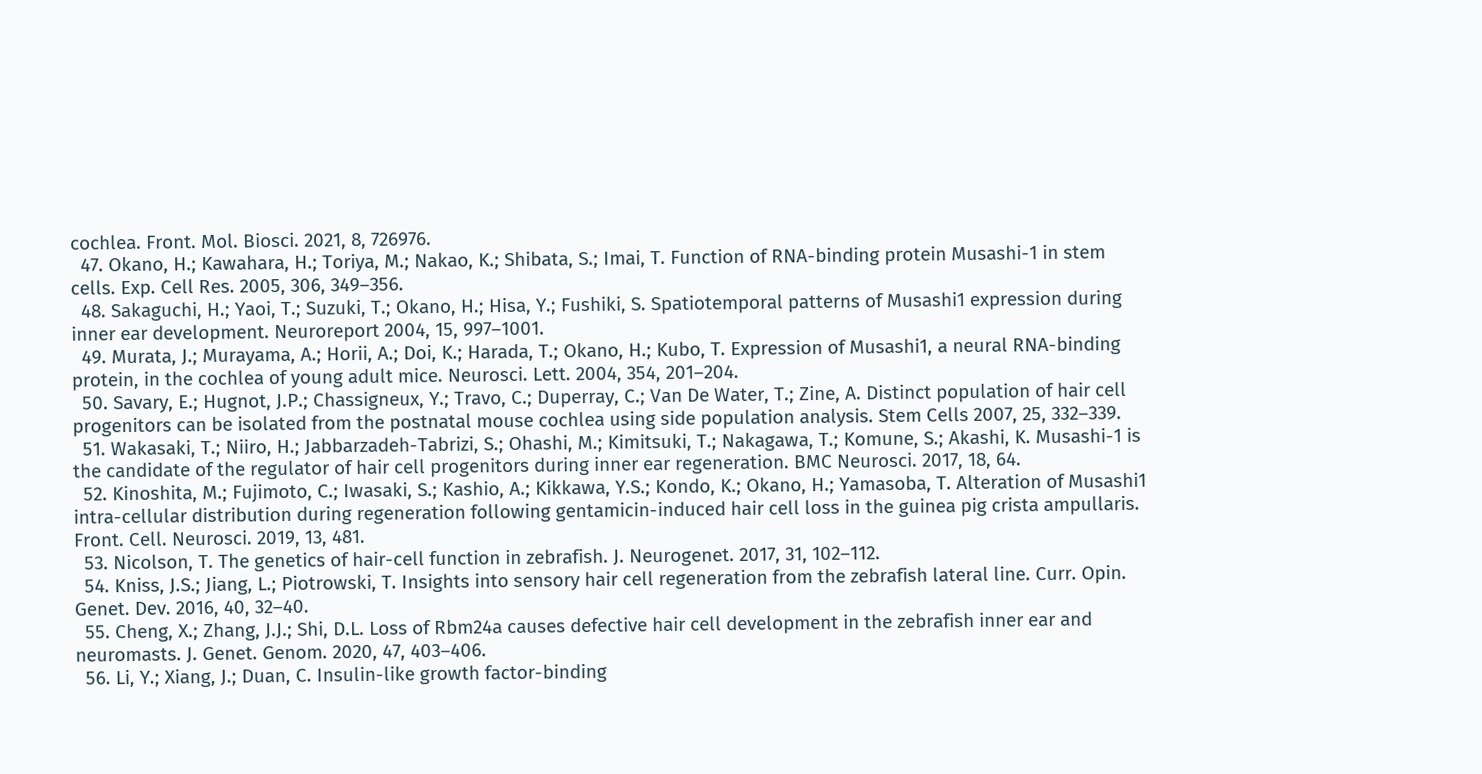cochlea. Front. Mol. Biosci. 2021, 8, 726976.
  47. Okano, H.; Kawahara, H.; Toriya, M.; Nakao, K.; Shibata, S.; Imai, T. Function of RNA-binding protein Musashi-1 in stem cells. Exp. Cell Res. 2005, 306, 349–356.
  48. Sakaguchi, H.; Yaoi, T.; Suzuki, T.; Okano, H.; Hisa, Y.; Fushiki, S. Spatiotemporal patterns of Musashi1 expression during inner ear development. Neuroreport 2004, 15, 997–1001.
  49. Murata, J.; Murayama, A.; Horii, A.; Doi, K.; Harada, T.; Okano, H.; Kubo, T. Expression of Musashi1, a neural RNA-binding protein, in the cochlea of young adult mice. Neurosci. Lett. 2004, 354, 201–204.
  50. Savary, E.; Hugnot, J.P.; Chassigneux, Y.; Travo, C.; Duperray, C.; Van De Water, T.; Zine, A. Distinct population of hair cell progenitors can be isolated from the postnatal mouse cochlea using side population analysis. Stem Cells 2007, 25, 332–339.
  51. Wakasaki, T.; Niiro, H.; Jabbarzadeh-Tabrizi, S.; Ohashi, M.; Kimitsuki, T.; Nakagawa, T.; Komune, S.; Akashi, K. Musashi-1 is the candidate of the regulator of hair cell progenitors during inner ear regeneration. BMC Neurosci. 2017, 18, 64.
  52. Kinoshita, M.; Fujimoto, C.; Iwasaki, S.; Kashio, A.; Kikkawa, Y.S.; Kondo, K.; Okano, H.; Yamasoba, T. Alteration of Musashi1 intra-cellular distribution during regeneration following gentamicin-induced hair cell loss in the guinea pig crista ampullaris. Front. Cell. Neurosci. 2019, 13, 481.
  53. Nicolson, T. The genetics of hair-cell function in zebrafish. J. Neurogenet. 2017, 31, 102–112.
  54. Kniss, J.S.; Jiang, L.; Piotrowski, T. Insights into sensory hair cell regeneration from the zebrafish lateral line. Curr. Opin. Genet. Dev. 2016, 40, 32–40.
  55. Cheng, X.; Zhang, J.J.; Shi, D.L. Loss of Rbm24a causes defective hair cell development in the zebrafish inner ear and neuromasts. J. Genet. Genom. 2020, 47, 403–406.
  56. Li, Y.; Xiang, J.; Duan, C. Insulin-like growth factor-binding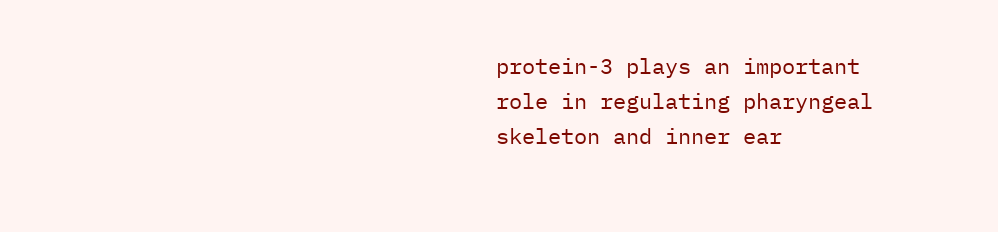protein-3 plays an important role in regulating pharyngeal skeleton and inner ear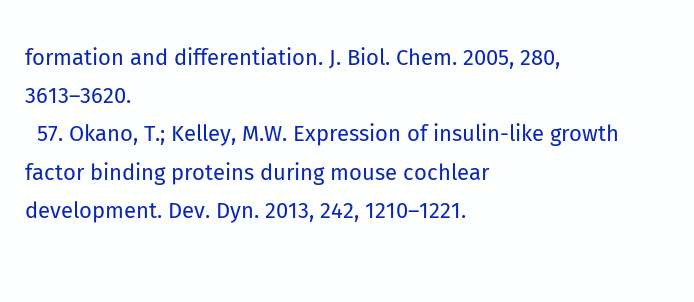formation and differentiation. J. Biol. Chem. 2005, 280, 3613–3620.
  57. Okano, T.; Kelley, M.W. Expression of insulin-like growth factor binding proteins during mouse cochlear development. Dev. Dyn. 2013, 242, 1210–1221.